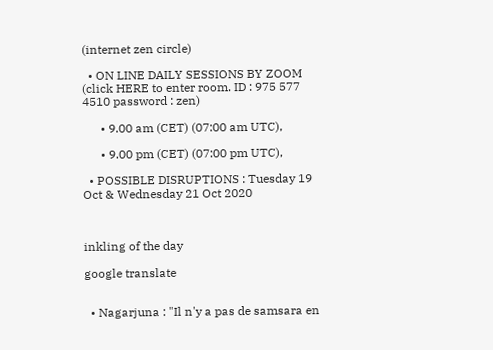(internet zen circle)

  • ON LINE DAILY SESSIONS BY ZOOM (click HERE to enter room. ID : 975 577 4510 password : zen)

      • 9.00 am (CET) (07:00 am UTC),

      • 9.00 pm (CET) (07:00 pm UTC),

  • POSSIBLE DISRUPTIONS : Tuesday 19 Oct & Wednesday 21 Oct 2020



inkling of the day

google translate


  • Nagarjuna : "Il n'y a pas de samsara en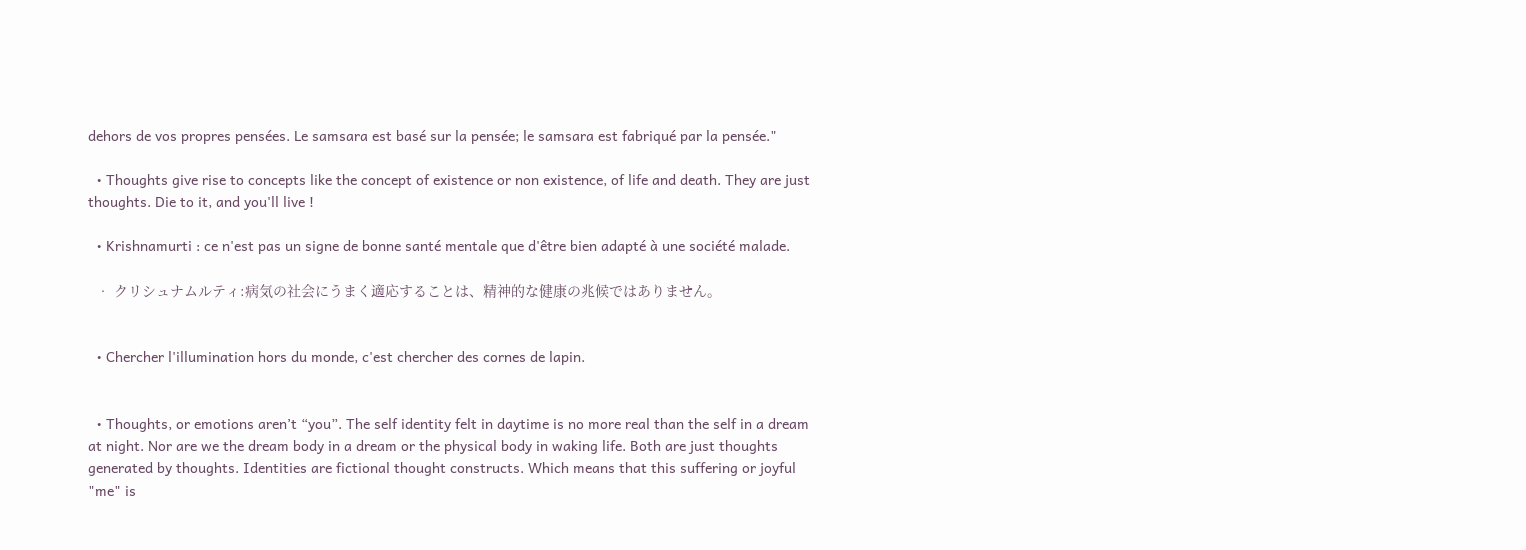dehors de vos propres pensées. Le samsara est basé sur la pensée; le samsara est fabriqué par la pensée."

  • Thoughts give rise to concepts like the concept of existence or non existence, of life and death. They are just thoughts. Die to it, and you'll live !

  • Krishnamurti : ce n'est pas un signe de bonne santé mentale que d'être bien adapté à une société malade.

  • クリシュナムルティ:病気の社会にうまく適応することは、精神的な健康の兆候ではありません。


  • Chercher l'illumination hors du monde, c'est chercher des cornes de lapin.


  • Thoughts, or emotions aren’t “you”. The self identity felt in daytime is no more real than the self in a dream at night. Nor are we the dream body in a dream or the physical body in waking life. Both are just thoughts generated by thoughts. Identities are fictional thought constructs. Which means that this suffering or joyful "me" is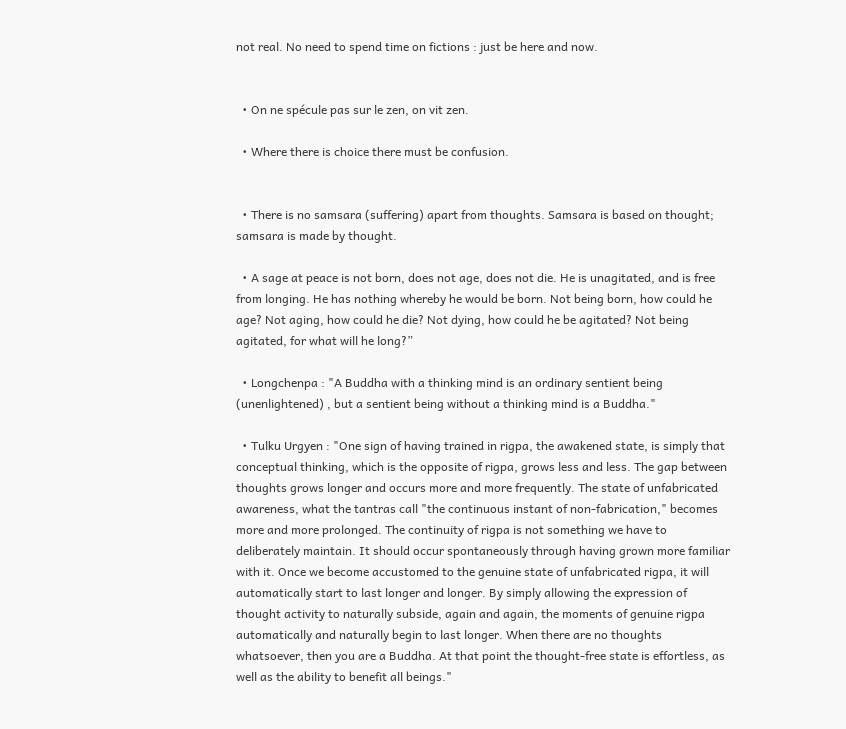not real. No need to spend time on fictions : just be here and now.


  • On ne spécule pas sur le zen, on vit zen.

  • Where there is choice there must be confusion.


  • There is no samsara (suffering) apart from thoughts. Samsara is based on thought; samsara is made by thought.

  • A sage at peace is not born, does not age, does not die. He is unagitated, and is free from longing. He has nothing whereby he would be born. Not being born, how could he age? Not aging, how could he die? Not dying, how could he be agitated? Not being agitated, for what will he long?”

  • Longchenpa : "A Buddha with a thinking mind is an ordinary sentient being (unenlightened) , but a sentient being without a thinking mind is a Buddha."

  • Tulku Urgyen : "One sign of having trained in rigpa, the awakened state, is simply that conceptual thinking, which is the opposite of rigpa, grows less and less. The gap between thoughts grows longer and occurs more and more frequently. The state of unfabricated awareness, what the tantras call "the continuous instant of non-fabrication," becomes more and more prolonged. The continuity of rigpa is not something we have to deliberately maintain. It should occur spontaneously through having grown more familiar with it. Once we become accustomed to the genuine state of unfabricated rigpa, it will automatically start to last longer and longer. By simply allowing the expression of thought activity to naturally subside, again and again, the moments of genuine rigpa automatically and naturally begin to last longer. When there are no thoughts whatsoever, then you are a Buddha. At that point the thought-free state is effortless, as well as the ability to benefit all beings."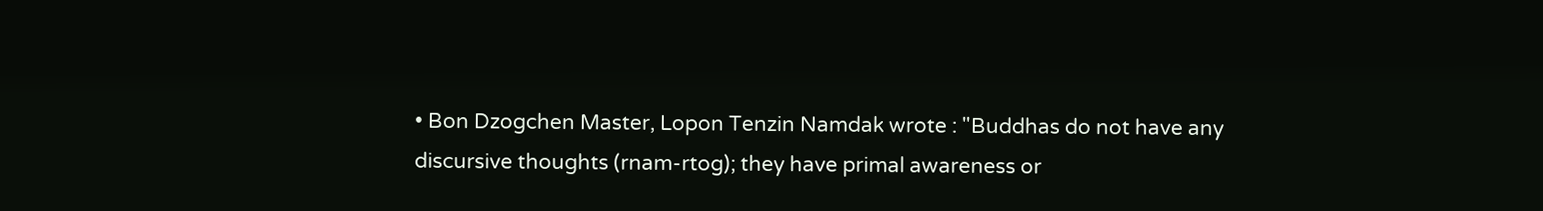• Bon Dzogchen Master, Lopon Tenzin Namdak wrote : "Buddhas do not have any discursive thoughts (rnam-rtog); they have primal awareness or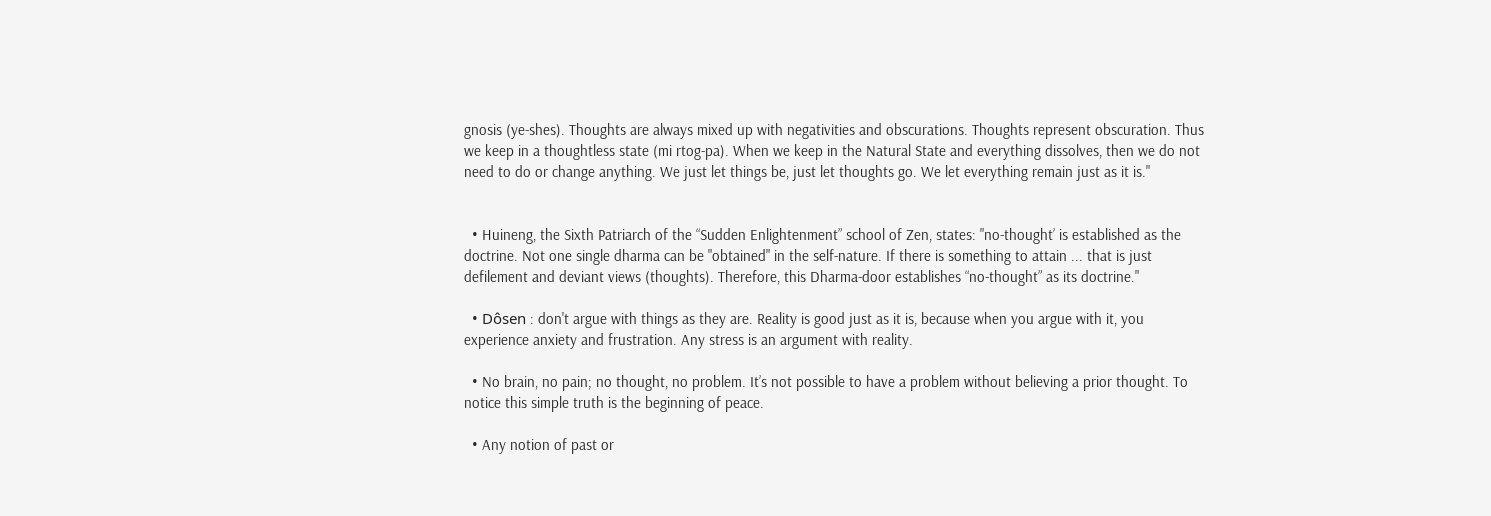gnosis (ye-shes). Thoughts are always mixed up with negativities and obscurations. Thoughts represent obscuration. Thus we keep in a thoughtless state (mi rtog-pa). When we keep in the Natural State and everything dissolves, then we do not need to do or change anything. We just let things be, just let thoughts go. We let everything remain just as it is."


  • Huineng, the Sixth Patriarch of the “Sudden Enlightenment” school of Zen, states: "no-thought’ is established as the doctrine. Not one single dharma can be "obtained" in the self-nature. If there is something to attain ... that is just defilement and deviant views (thoughts). Therefore, this Dharma-door establishes “no-thought” as its doctrine."

  • Dôsen : don't argue with things as they are. Reality is good just as it is, because when you argue with it, you experience anxiety and frustration. Any stress is an argument with reality.

  • No brain, no pain; no thought, no problem. It’s not possible to have a problem without believing a prior thought. To notice this simple truth is the beginning of peace.

  • Any notion of past or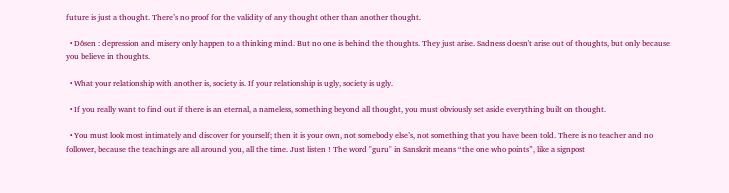future is just a thought. There’s no proof for the validity of any thought other than another thought.

  • Dôsen : depression and misery only happen to a thinking mind. But no one is behind the thoughts. They just arise. Sadness doesn't arise out of thoughts, but only because you believe in thoughts.

  • What your relationship with another is, society is. If your relationship is ugly, society is ugly.

  • If you really want to find out if there is an eternal, a nameless, something beyond all thought, you must obviously set aside everything built on thought.

  • You must look most intimately and discover for yourself; then it is your own, not somebody else’s, not something that you have been told. There is no teacher and no follower, because the teachings are all around you, all the time. Just listen ! The word "guru" in Sanskrit means “the one who points”, like a signpost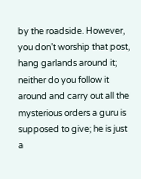by the roadside. However, you don’t worship that post, hang garlands around it; neither do you follow it around and carry out all the mysterious orders a guru is supposed to give; he is just a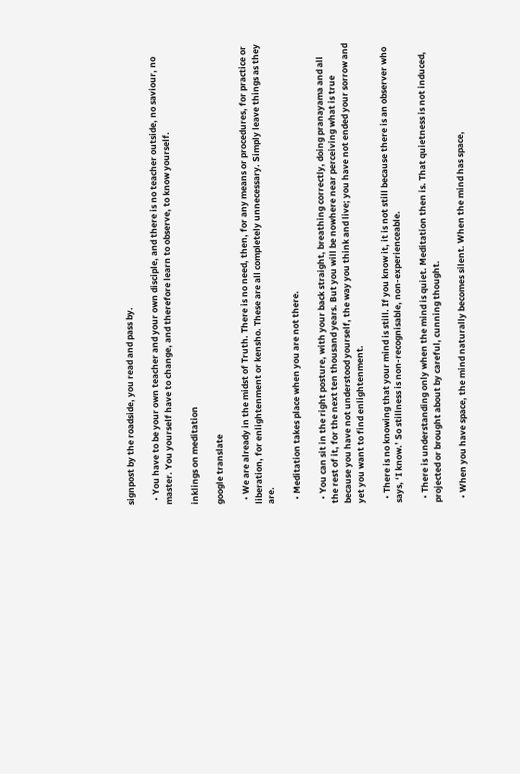signpost by the roadside, you read and pass by.

  • You have to be your own teacher and your own disciple, and there is no teacher outside, no saviour, no master. You yourself have to change, and therefore learn to observe, to know yourself.

inklings on meditation

google translate

  • We are already in the midst of Truth. There is no need, then, for any means or procedures, for practice or liberation, for enlightenment or kensho. These are all completely unnecessary. Simply leave things as they are.

  • Meditation takes place when you are not there.

  • You can sit in the right posture, with your back straight, breathing correctly, doing pranayama and all the rest of it, for the next ten thousand years. But you will be nowhere near perceiving what is true because you have not understood yourself, the way you think and live; you have not ended your sorrow and yet you want to find enlightenment.

  • There is no knowing that your mind is still. If you know it, it is not still because there is an observer who says, ‘I know.’ So stillness is non-recognisable, non-experienceable.

  • There is understanding only when the mind is quiet. Meditation then is. That quietness is not induced, projected or brought about by careful, cunning thought.

  • When you have space, the mind naturally becomes silent. When the mind has space,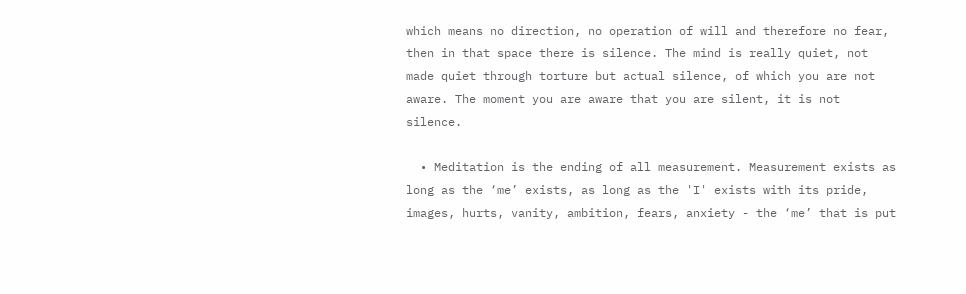which means no direction, no operation of will and therefore no fear, then in that space there is silence. The mind is really quiet, not made quiet through torture but actual silence, of which you are not aware. The moment you are aware that you are silent, it is not silence.

  • Meditation is the ending of all measurement. Measurement exists as long as the ‘me’ exists, as long as the 'I' exists with its pride, images, hurts, vanity, ambition, fears, anxiety - the ‘me’ that is put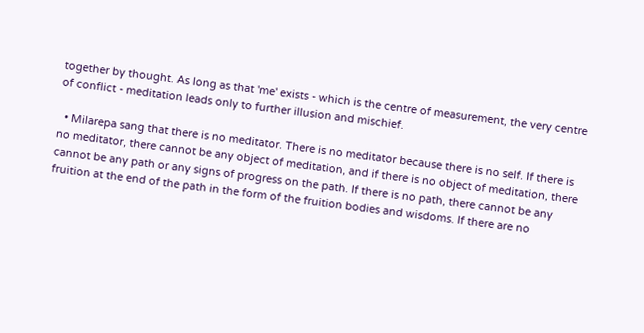together by thought. As long as that 'me' exists - which is the centre of measurement, the very centre of conflict - meditation leads only to further illusion and mischief.

  • Milarepa sang that there is no meditator. There is no meditator because there is no self. If there is no meditator, there cannot be any object of meditation, and if there is no object of meditation, there cannot be any path or any signs of progress on the path. If there is no path, there cannot be any fruition at the end of the path in the form of the fruition bodies and wisdoms. If there are no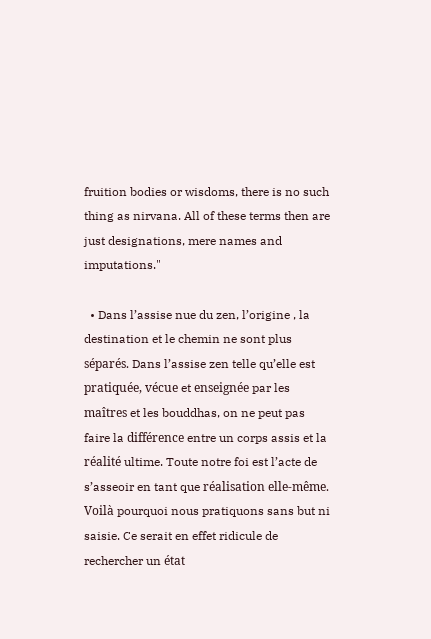fruition bodies or wisdoms, there is no such thing as nirvana. All of these terms then are just designations, mere names and imputations."

  • Dans l’assise nue du zen, l’origine , la destination et le chemin ne sont plus séparés. Dans l’assise zen telle qu’elle est pratiquée, vécue et enseignée par les maîtres et les bouddhas, on ne peut pas faire la différence entre un corps assis et la réalité ultime. Toute notre foi est l’acte de s’asseoir en tant que réalisation elle-même. Voilà pourquoi nous pratiquons sans but ni saisie. Ce serait en effet ridicule de rechercher un état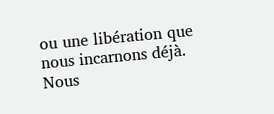ou une libération que nous incarnons déjà. Nous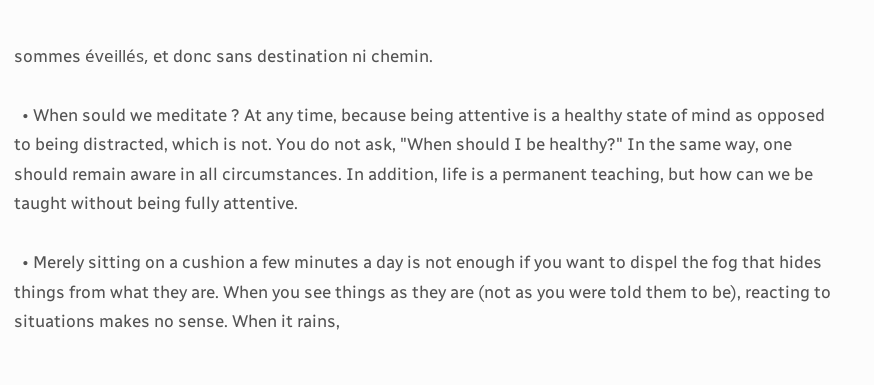sommes éveillés, et donc sans destination ni chemin.

  • When sould we meditate ? At any time, because being attentive is a healthy state of mind as opposed to being distracted, which is not. You do not ask, "When should I be healthy?" In the same way, one should remain aware in all circumstances. In addition, life is a permanent teaching, but how can we be taught without being fully attentive.

  • Merely sitting on a cushion a few minutes a day is not enough if you want to dispel the fog that hides things from what they are. When you see things as they are (not as you were told them to be), reacting to situations makes no sense. When it rains,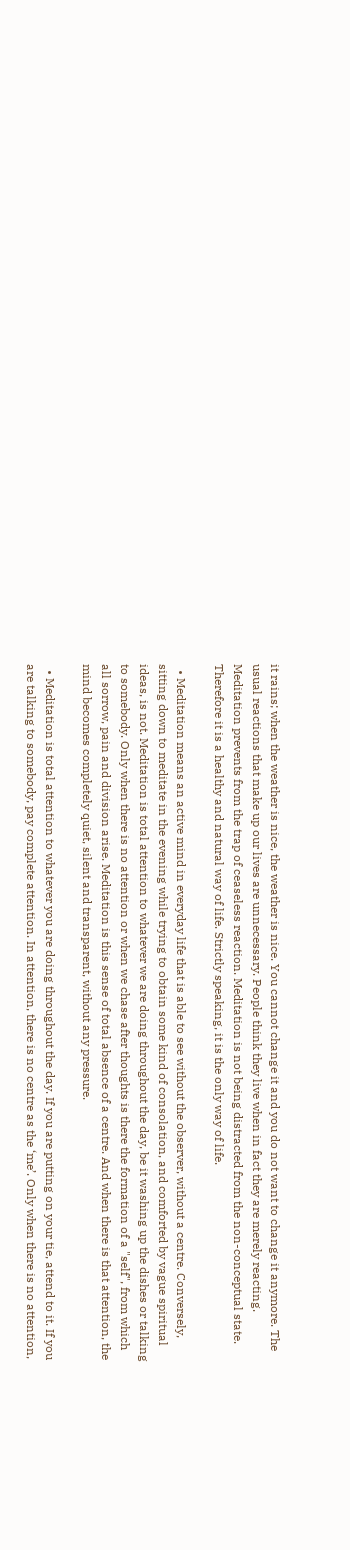it rains; when the weather is nice, the weather is nice. You cannot change it and you do not want to change it anymore. The usual reactions that make up our lives are unnecessary. People think they live when in fact they are merely reacting. Meditation prevents from the trap of ceaseless reaction. Meditation is not being distracted from the non-conceptual state. Therefore it is a healthy and natural way of life. Strictly speaking, it is the only way of life.

  • Meditation means an active mind in everyday life that is able to see without the observer, without a centre. Conversely, sitting down to meditate in the evening while trying to obtain some kind of consolation, and comforted by vague spiritual ideas, is not. Meditation is total attention to whatever we are doing throughout the day, be it washing up the dishes or talking to somebody. Only when there is no attention or when we chase after thoughts is there the formation of a "self", from which all sorrow, pain and division arise. Meditation is this sense of total absence of a centre. And when there is that attention, the mind becomes completely quiet, silent and transparent, without any pressure.

  • Meditation is total attention to whatever you are doing throughout the day. If you are putting on your tie, attend to it. If you are talking to somebody, pay complete attention. In attention, there is no centre as the ‘me’. Only when there is no attention,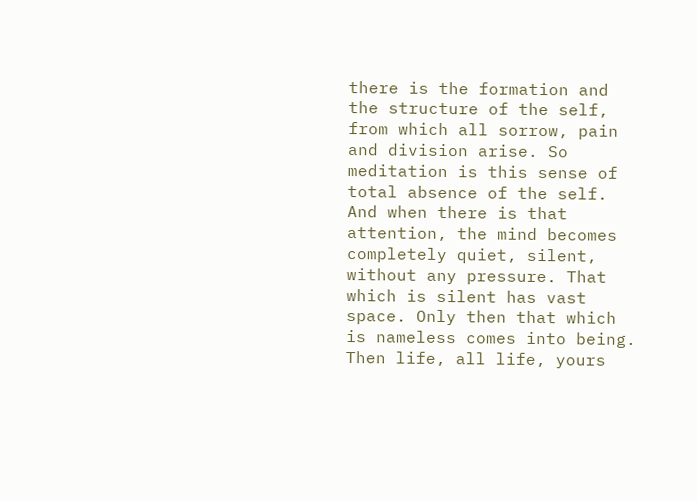there is the formation and the structure of the self, from which all sorrow, pain and division arise. So meditation is this sense of total absence of the self. And when there is that attention, the mind becomes completely quiet, silent, without any pressure. That which is silent has vast space. Only then that which is nameless comes into being. Then life, all life, yours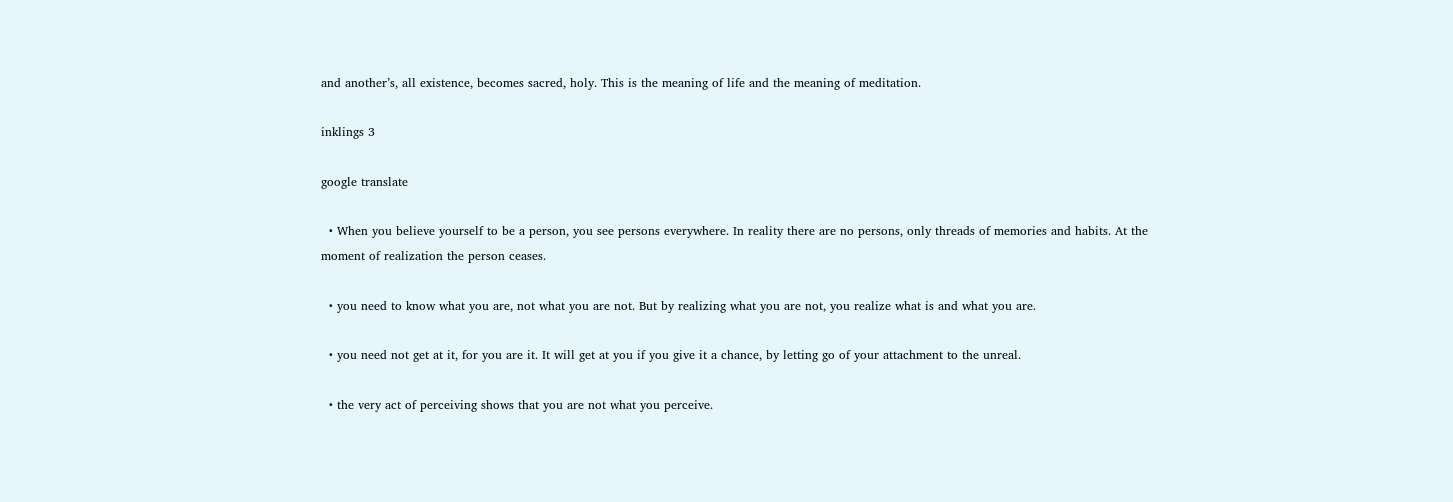and another’s, all existence, becomes sacred, holy. This is the meaning of life and the meaning of meditation.

inklings 3

google translate

  • When you believe yourself to be a person, you see persons everywhere. In reality there are no persons, only threads of memories and habits. At the moment of realization the person ceases.

  • you need to know what you are, not what you are not. But by realizing what you are not, you realize what is and what you are.

  • you need not get at it, for you are it. It will get at you if you give it a chance, by letting go of your attachment to the unreal.

  • the very act of perceiving shows that you are not what you perceive.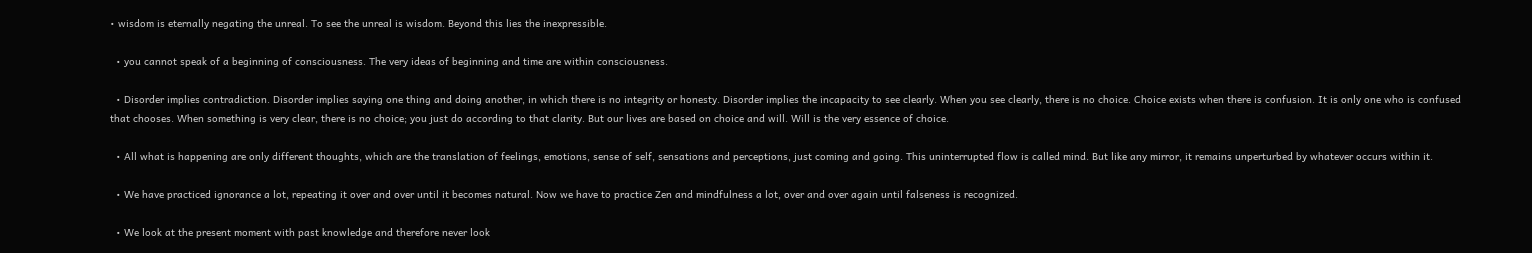• wisdom is eternally negating the unreal. To see the unreal is wisdom. Beyond this lies the inexpressible.

  • you cannot speak of a beginning of consciousness. The very ideas of beginning and time are within consciousness.

  • Disorder implies contradiction. Disorder implies saying one thing and doing another, in which there is no integrity or honesty. Disorder implies the incapacity to see clearly. When you see clearly, there is no choice. Choice exists when there is confusion. It is only one who is confused that chooses. When something is very clear, there is no choice; you just do according to that clarity. But our lives are based on choice and will. Will is the very essence of choice.

  • All what is happening are only different thoughts, which are the translation of feelings, emotions, sense of self, sensations and perceptions, just coming and going. This uninterrupted flow is called mind. But like any mirror, it remains unperturbed by whatever occurs within it.

  • We have practiced ignorance a lot, repeating it over and over until it becomes natural. Now we have to practice Zen and mindfulness a lot, over and over again until falseness is recognized.

  • We look at the present moment with past knowledge and therefore never look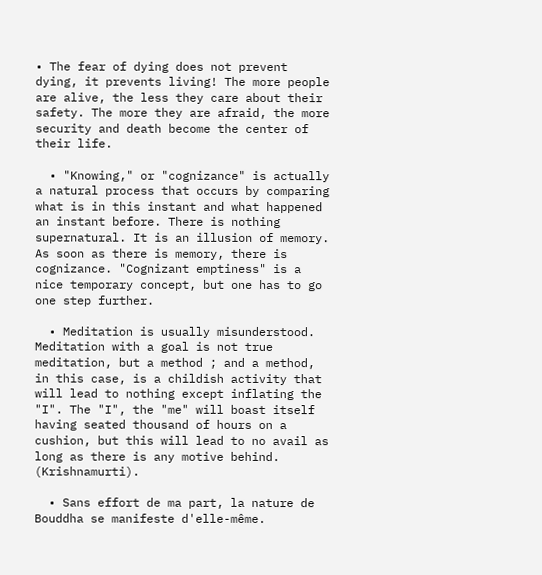• The fear of dying does not prevent dying, it prevents living! The more people are alive, the less they care about their safety. The more they are afraid, the more security and death become the center of their life.

  • "Knowing," or "cognizance" is actually a natural process that occurs by comparing what is in this instant and what happened an instant before. There is nothing supernatural. It is an illusion of memory. As soon as there is memory, there is cognizance. "Cognizant emptiness" is a nice temporary concept, but one has to go one step further.

  • Meditation is usually misunderstood. Meditation with a goal is not true meditation, but a method ; and a method, in this case, is a childish activity that will lead to nothing except inflating the "I". The "I", the "me" will boast itself having seated thousand of hours on a cushion, but this will lead to no avail as long as there is any motive behind. (Krishnamurti).

  • Sans effort de ma part, la nature de Bouddha se manifeste d'elle-même.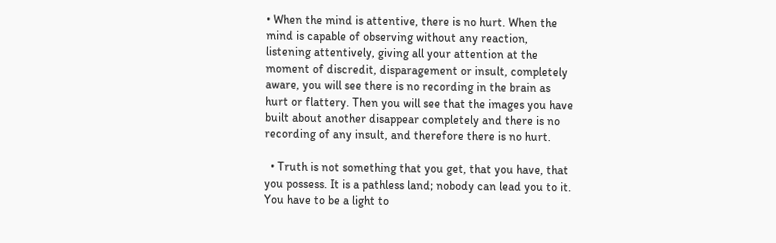• When the mind is attentive, there is no hurt. When the mind is capable of observing without any reaction, listening attentively, giving all your attention at the moment of discredit, disparagement or insult, completely aware, you will see there is no recording in the brain as hurt or flattery. Then you will see that the images you have built about another disappear completely and there is no recording of any insult, and therefore there is no hurt.

  • Truth is not something that you get, that you have, that you possess. It is a pathless land; nobody can lead you to it. You have to be a light to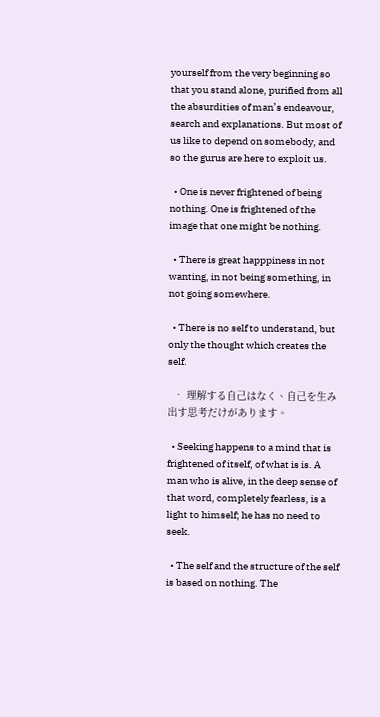yourself from the very beginning so that you stand alone, purified from all the absurdities of man’s endeavour, search and explanations. But most of us like to depend on somebody, and so the gurus are here to exploit us.

  • One is never frightened of being nothing. One is frightened of the image that one might be nothing.

  • There is great happpiness in not wanting, in not being something, in not going somewhere.

  • There is no self to understand, but only the thought which creates the self.

  • 理解する自己はなく、自己を生み出す思考だけがあります。

  • Seeking happens to a mind that is frightened of itself, of what is is. A man who is alive, in the deep sense of that word, completely fearless, is a light to himself; he has no need to seek.

  • The self and the structure of the self is based on nothing. The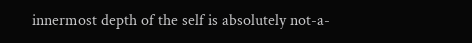innermost depth of the self is absolutely not-a-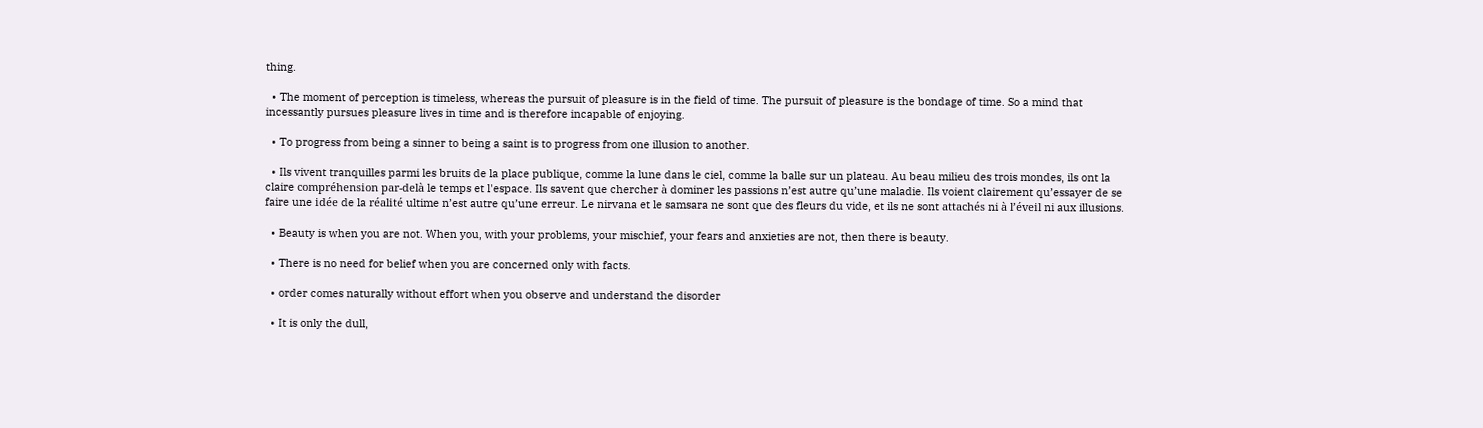thing.

  • The moment of perception is timeless, whereas the pursuit of pleasure is in the field of time. The pursuit of pleasure is the bondage of time. So a mind that incessantly pursues pleasure lives in time and is therefore incapable of enjoying.

  • To progress from being a sinner to being a saint is to progress from one illusion to another.

  • Ils vivent tranquilles parmi les bruits de la place publique, comme la lune dans le ciel, comme la balle sur un plateau. Au beau milieu des trois mondes, ils ont la claire compréhension par-delà le temps et l'espace. Ils savent que chercher à dominer les passions n’est autre qu’une maladie. Ils voient clairement qu’essayer de se faire une idée de la réalité ultime n’est autre qu’une erreur. Le nirvana et le samsara ne sont que des fleurs du vide, et ils ne sont attachés ni à l’éveil ni aux illusions.

  • Beauty is when you are not. When you, with your problems, your mischief, your fears and anxieties are not, then there is beauty.

  • There is no need for belief when you are concerned only with facts.

  • order comes naturally without effort when you observe and understand the disorder

  • It is only the dull,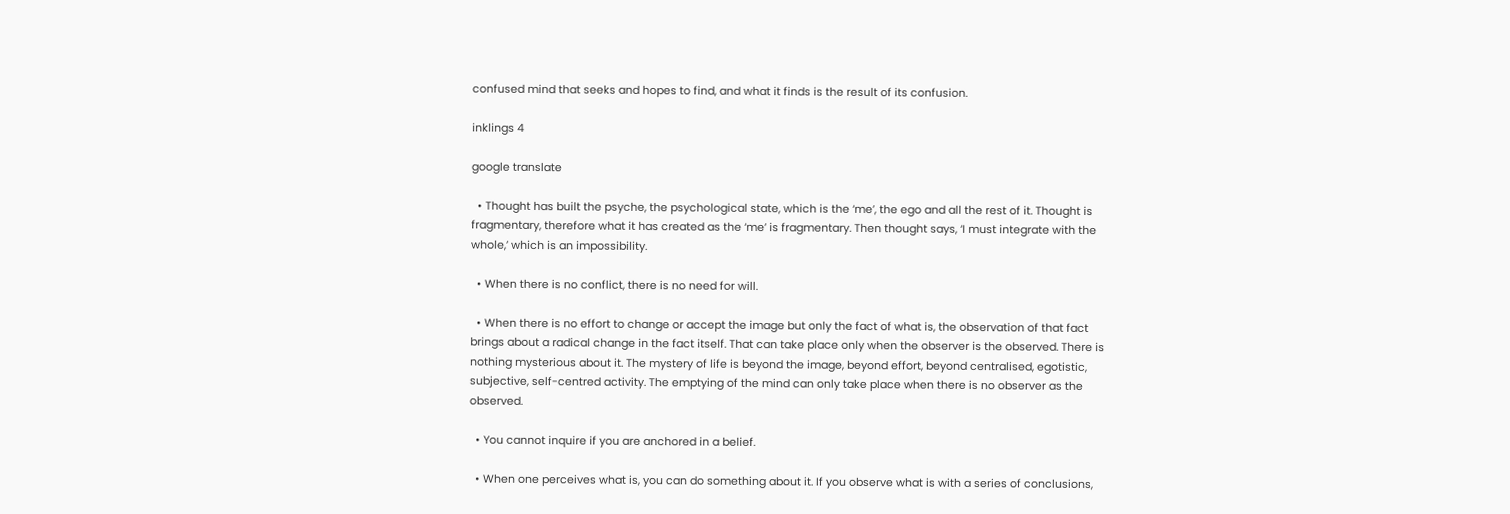confused mind that seeks and hopes to find, and what it finds is the result of its confusion.

inklings 4

google translate

  • Thought has built the psyche, the psychological state, which is the ‘me’, the ego and all the rest of it. Thought is fragmentary, therefore what it has created as the ‘me’ is fragmentary. Then thought says, ‘I must integrate with the whole,’ which is an impossibility.

  • When there is no conflict, there is no need for will.

  • When there is no effort to change or accept the image but only the fact of what is, the observation of that fact brings about a radical change in the fact itself. That can take place only when the observer is the observed. There is nothing mysterious about it. The mystery of life is beyond the image, beyond effort, beyond centralised, egotistic, subjective, self-centred activity. The emptying of the mind can only take place when there is no observer as the observed.

  • You cannot inquire if you are anchored in a belief.

  • When one perceives what is, you can do something about it. If you observe what is with a series of conclusions,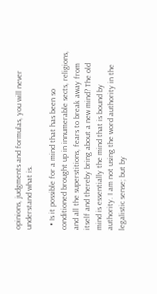opinions, judgments and formulas, you will never understand what is.

  • Is it possible for a mind that has been so conditioned brought up in innumerable sects, religions, and all the superstitions, fears to break away from itself and thereby bring about a new mind? The old mind is essentially the mind that is bound by authority. I am not using the word authority in the legalistic sense; but by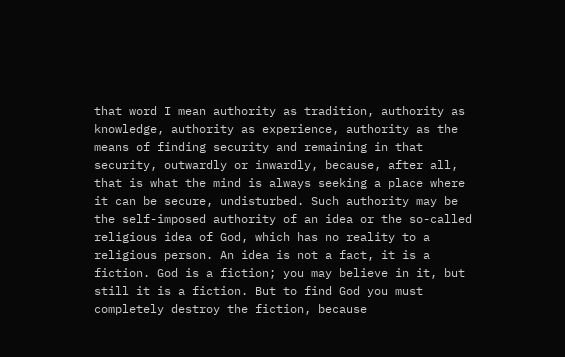that word I mean authority as tradition, authority as knowledge, authority as experience, authority as the means of finding security and remaining in that security, outwardly or inwardly, because, after all, that is what the mind is always seeking a place where it can be secure, undisturbed. Such authority may be the self-imposed authority of an idea or the so-called religious idea of God, which has no reality to a religious person. An idea is not a fact, it is a fiction. God is a fiction; you may believe in it, but still it is a fiction. But to find God you must completely destroy the fiction, because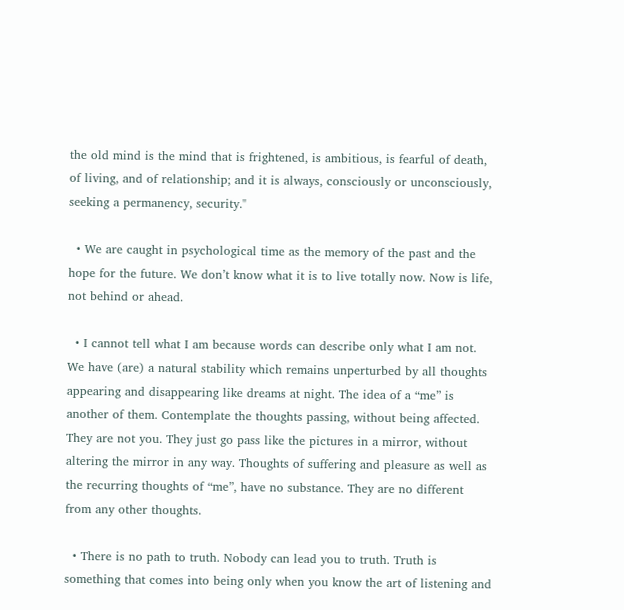the old mind is the mind that is frightened, is ambitious, is fearful of death, of living, and of relationship; and it is always, consciously or unconsciously, seeking a permanency, security."

  • We are caught in psychological time as the memory of the past and the hope for the future. We don’t know what it is to live totally now. Now is life, not behind or ahead.

  • I cannot tell what I am because words can describe only what I am not. We have (are) a natural stability which remains unperturbed by all thoughts appearing and disappearing like dreams at night. The idea of a “me” is another of them. Contemplate the thoughts passing, without being affected. They are not you. They just go pass like the pictures in a mirror, without altering the mirror in any way. Thoughts of suffering and pleasure as well as the recurring thoughts of “me”, have no substance. They are no different from any other thoughts.

  • There is no path to truth. Nobody can lead you to truth. Truth is something that comes into being only when you know the art of listening and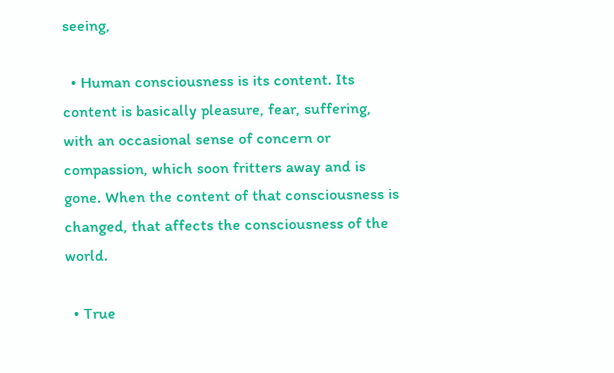seeing,

  • Human consciousness is its content. Its content is basically pleasure, fear, suffering, with an occasional sense of concern or compassion, which soon fritters away and is gone. When the content of that consciousness is changed, that affects the consciousness of the world.

  • True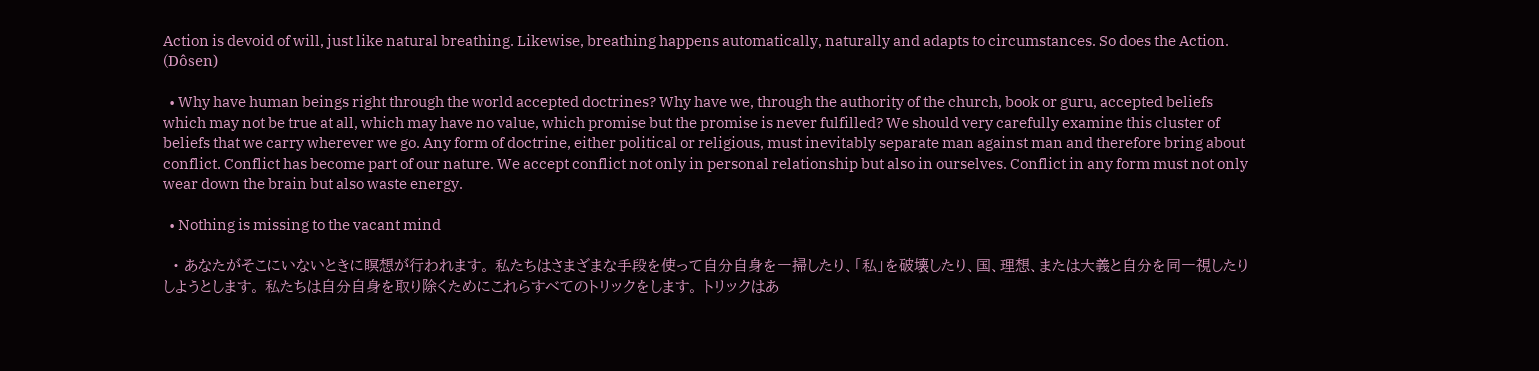Action is devoid of will, just like natural breathing. Likewise, breathing happens automatically, naturally and adapts to circumstances. So does the Action. (Dôsen)

  • Why have human beings right through the world accepted doctrines? Why have we, through the authority of the church, book or guru, accepted beliefs which may not be true at all, which may have no value, which promise but the promise is never fulfilled? We should very carefully examine this cluster of beliefs that we carry wherever we go. Any form of doctrine, either political or religious, must inevitably separate man against man and therefore bring about conflict. Conflict has become part of our nature. We accept conflict not only in personal relationship but also in ourselves. Conflict in any form must not only wear down the brain but also waste energy.

  • Nothing is missing to the vacant mind

  • あなたがそこにいないときに瞑想が行われます。 私たちはさまざまな手段を使って自分自身を一掃したり、「私」を破壊したり、国、理想、または大義と自分を同一視したりしようとします。 私たちは自分自身を取り除くためにこれらすべてのトリックをします。 トリックはあ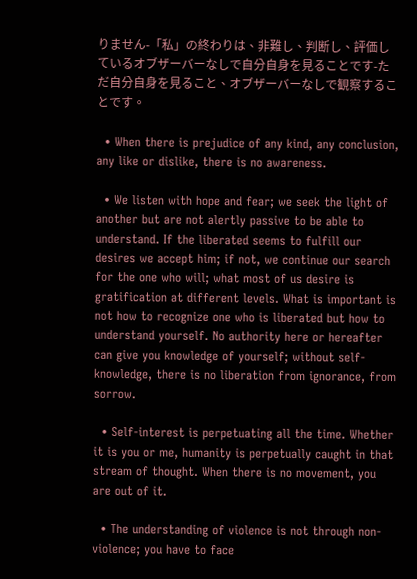りません-「私」の終わりは、非難し、判断し、評価しているオブザーバーなしで自分自身を見ることです-ただ自分自身を見ること、オブザーバーなしで観察することです。

  • When there is prejudice of any kind, any conclusion, any like or dislike, there is no awareness.

  • We listen with hope and fear; we seek the light of another but are not alertly passive to be able to understand. If the liberated seems to fulfill our desires we accept him; if not, we continue our search for the one who will; what most of us desire is gratification at different levels. What is important is not how to recognize one who is liberated but how to understand yourself. No authority here or hereafter can give you knowledge of yourself; without self-knowledge, there is no liberation from ignorance, from sorrow.

  • Self-interest is perpetuating all the time. Whether it is you or me, humanity is perpetually caught in that stream of thought. When there is no movement, you are out of it.

  • The understanding of violence is not through non-violence; you have to face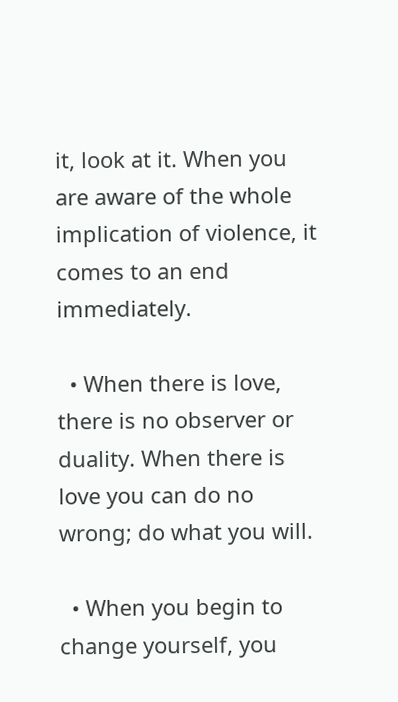it, look at it. When you are aware of the whole implication of violence, it comes to an end immediately.

  • When there is love, there is no observer or duality. When there is love you can do no wrong; do what you will.

  • When you begin to change yourself, you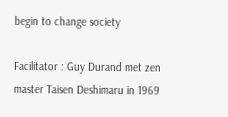begin to change society

Facilitator : Guy Durand met zen master Taisen Deshimaru in 1969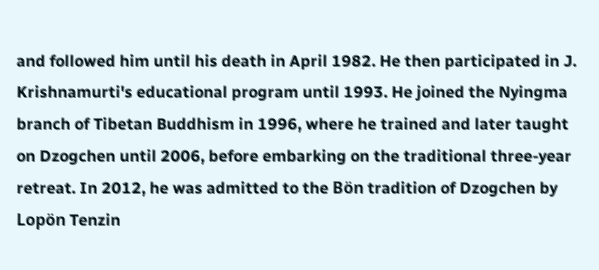and followed him until his death in April 1982. He then participated in J. Krishnamurti's educational program until 1993. He joined the Nyingma branch of Tibetan Buddhism in 1996, where he trained and later taught on Dzogchen until 2006, before embarking on the traditional three-year retreat. In 2012, he was admitted to the Bön tradition of Dzogchen by Lopön Tenzin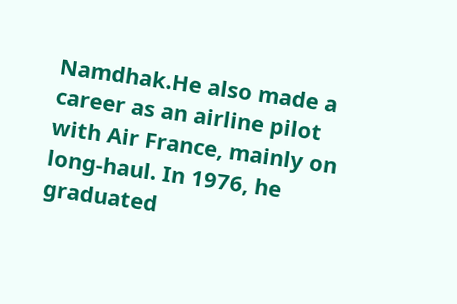Namdhak.He also made a career as an airline pilot with Air France, mainly on long-haul. In 1976, he graduated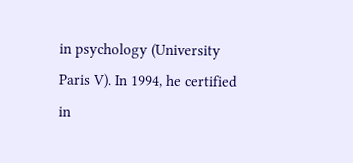in psychology (University Paris V). In 1994, he certified in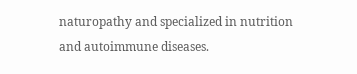naturopathy and specialized in nutrition and autoimmune diseases.